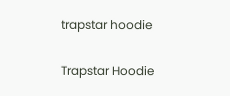trapstar hoodie

Trapstar Hoodie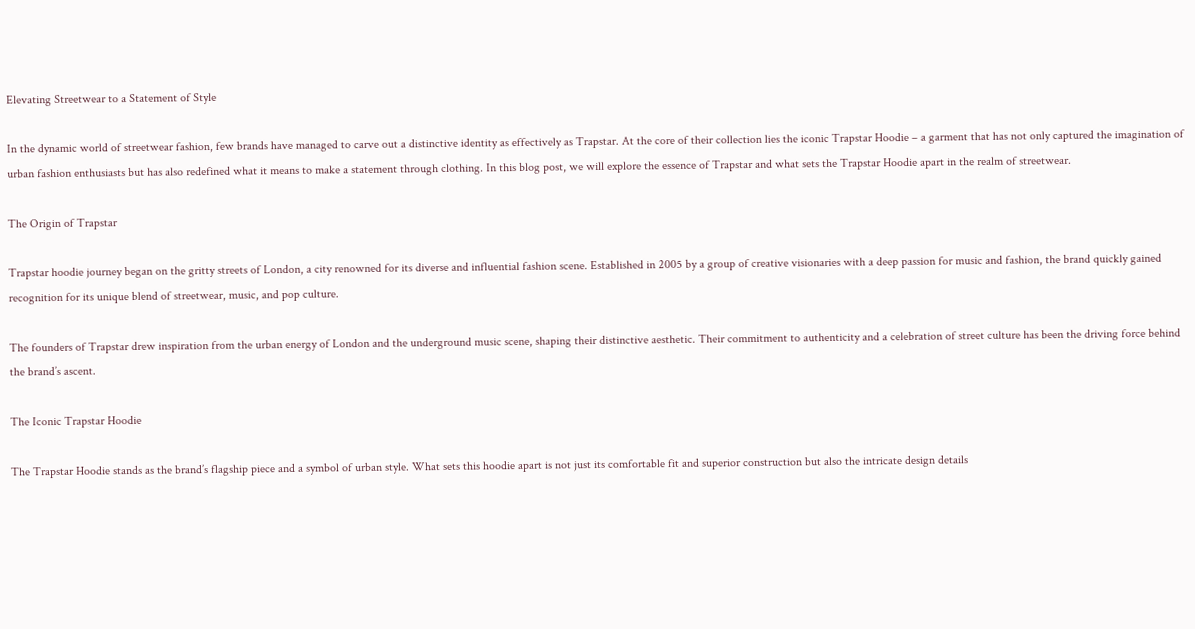Elevating Streetwear to a Statement of Style

In the dynamic world of streetwear fashion, few brands have managed to carve out a distinctive identity as effectively as Trapstar. At the core of their collection lies the iconic Trapstar Hoodie – a garment that has not only captured the imagination of urban fashion enthusiasts but has also redefined what it means to make a statement through clothing. In this blog post, we will explore the essence of Trapstar and what sets the Trapstar Hoodie apart in the realm of streetwear.

The Origin of Trapstar

Trapstar hoodie journey began on the gritty streets of London, a city renowned for its diverse and influential fashion scene. Established in 2005 by a group of creative visionaries with a deep passion for music and fashion, the brand quickly gained recognition for its unique blend of streetwear, music, and pop culture.

The founders of Trapstar drew inspiration from the urban energy of London and the underground music scene, shaping their distinctive aesthetic. Their commitment to authenticity and a celebration of street culture has been the driving force behind the brand’s ascent.

The Iconic Trapstar Hoodie

The Trapstar Hoodie stands as the brand’s flagship piece and a symbol of urban style. What sets this hoodie apart is not just its comfortable fit and superior construction but also the intricate design details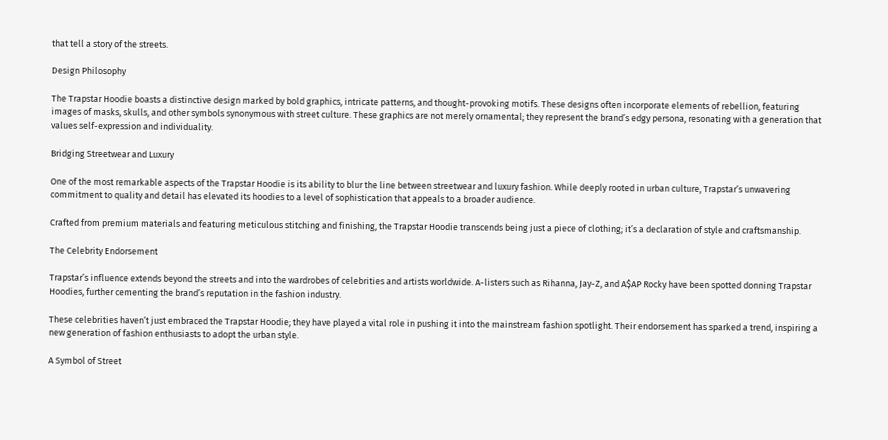that tell a story of the streets.

Design Philosophy

The Trapstar Hoodie boasts a distinctive design marked by bold graphics, intricate patterns, and thought-provoking motifs. These designs often incorporate elements of rebellion, featuring images of masks, skulls, and other symbols synonymous with street culture. These graphics are not merely ornamental; they represent the brand’s edgy persona, resonating with a generation that values self-expression and individuality.

Bridging Streetwear and Luxury

One of the most remarkable aspects of the Trapstar Hoodie is its ability to blur the line between streetwear and luxury fashion. While deeply rooted in urban culture, Trapstar’s unwavering commitment to quality and detail has elevated its hoodies to a level of sophistication that appeals to a broader audience.

Crafted from premium materials and featuring meticulous stitching and finishing, the Trapstar Hoodie transcends being just a piece of clothing; it’s a declaration of style and craftsmanship.

The Celebrity Endorsement

Trapstar’s influence extends beyond the streets and into the wardrobes of celebrities and artists worldwide. A-listers such as Rihanna, Jay-Z, and A$AP Rocky have been spotted donning Trapstar Hoodies, further cementing the brand’s reputation in the fashion industry.

These celebrities haven’t just embraced the Trapstar Hoodie; they have played a vital role in pushing it into the mainstream fashion spotlight. Their endorsement has sparked a trend, inspiring a new generation of fashion enthusiasts to adopt the urban style.

A Symbol of Street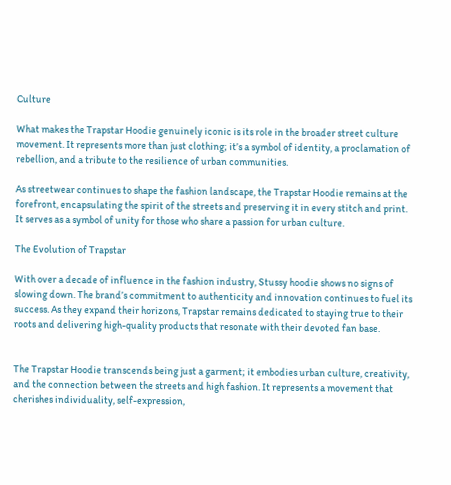Culture

What makes the Trapstar Hoodie genuinely iconic is its role in the broader street culture movement. It represents more than just clothing; it’s a symbol of identity, a proclamation of rebellion, and a tribute to the resilience of urban communities.

As streetwear continues to shape the fashion landscape, the Trapstar Hoodie remains at the forefront, encapsulating the spirit of the streets and preserving it in every stitch and print. It serves as a symbol of unity for those who share a passion for urban culture.

The Evolution of Trapstar

With over a decade of influence in the fashion industry, Stussy hoodie shows no signs of slowing down. The brand’s commitment to authenticity and innovation continues to fuel its success. As they expand their horizons, Trapstar remains dedicated to staying true to their roots and delivering high-quality products that resonate with their devoted fan base.


The Trapstar Hoodie transcends being just a garment; it embodies urban culture, creativity, and the connection between the streets and high fashion. It represents a movement that cherishes individuality, self-expression,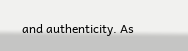and authenticity. As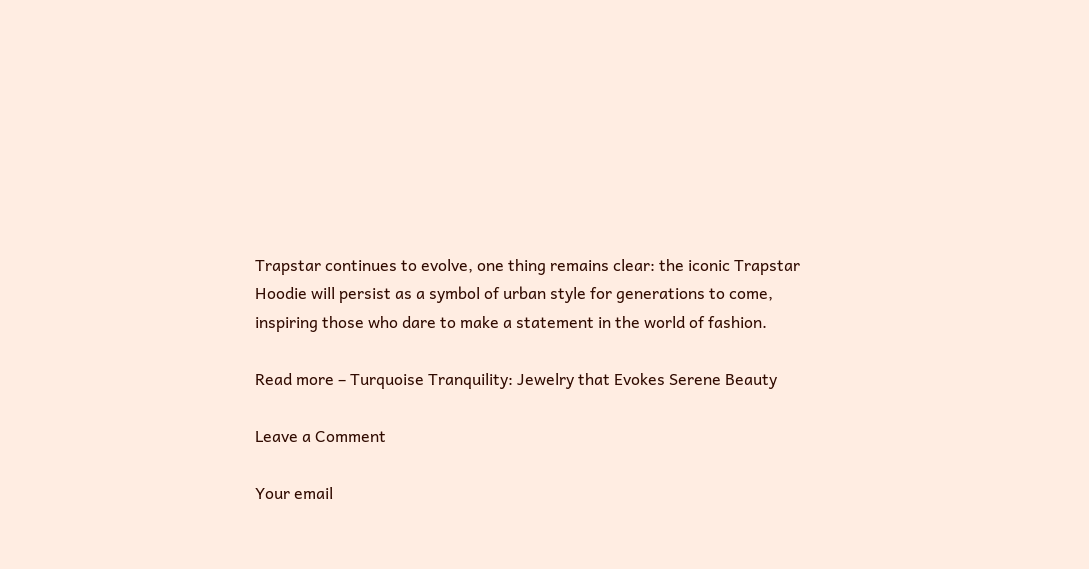Trapstar continues to evolve, one thing remains clear: the iconic Trapstar Hoodie will persist as a symbol of urban style for generations to come, inspiring those who dare to make a statement in the world of fashion.

Read more – Turquoise Tranquility: Jewelry that Evokes Serene Beauty

Leave a Comment

Your email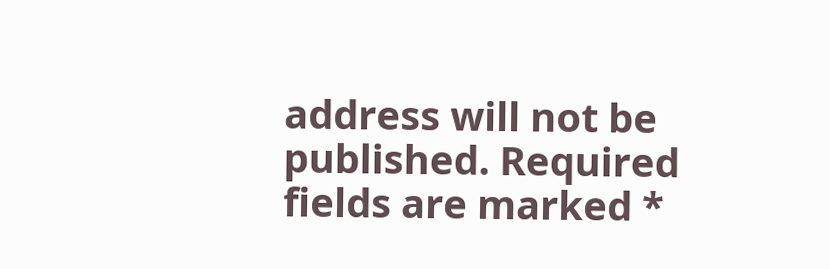address will not be published. Required fields are marked *